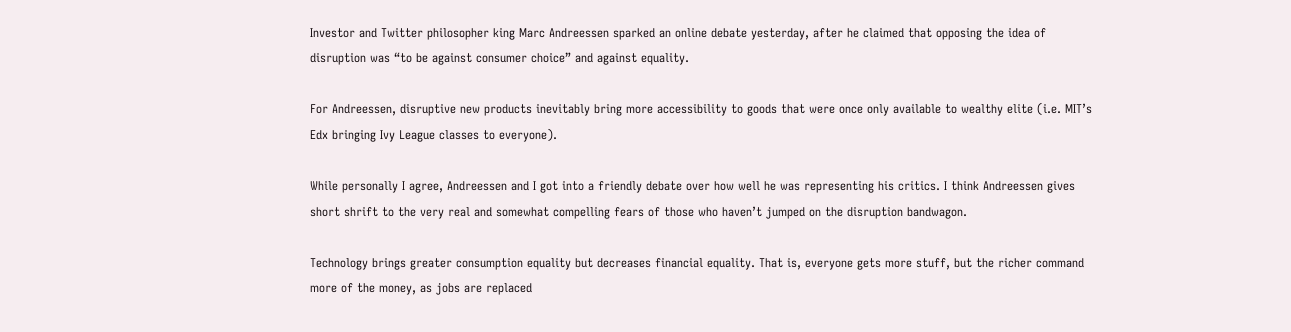Investor and Twitter philosopher king Marc Andreessen sparked an online debate yesterday, after he claimed that opposing the idea of disruption was “to be against consumer choice” and against equality.

For Andreessen, disruptive new products inevitably bring more accessibility to goods that were once only available to wealthy elite (i.e. MIT’s Edx bringing Ivy League classes to everyone).

While personally I agree, Andreessen and I got into a friendly debate over how well he was representing his critics. I think Andreessen gives short shrift to the very real and somewhat compelling fears of those who haven’t jumped on the disruption bandwagon.

Technology brings greater consumption equality but decreases financial equality. That is, everyone gets more stuff, but the richer command more of the money, as jobs are replaced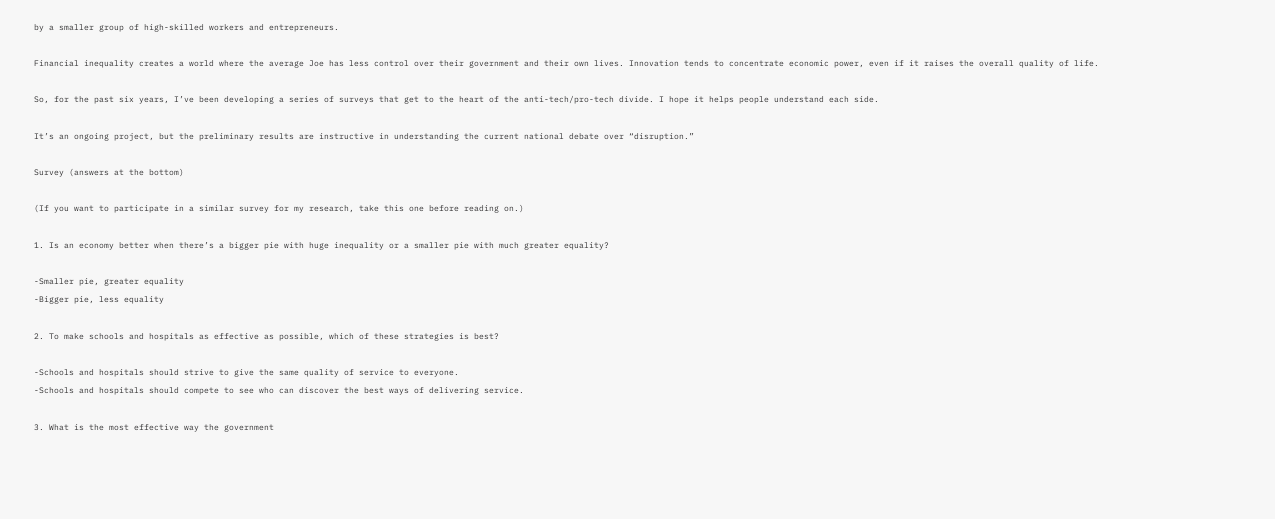by a smaller group of high-skilled workers and entrepreneurs.

Financial inequality creates a world where the average Joe has less control over their government and their own lives. Innovation tends to concentrate economic power, even if it raises the overall quality of life.

So, for the past six years, I’ve been developing a series of surveys that get to the heart of the anti-tech/pro-tech divide. I hope it helps people understand each side.

It’s an ongoing project, but the preliminary results are instructive in understanding the current national debate over “disruption.”

Survey (answers at the bottom)

(If you want to participate in a similar survey for my research, take this one before reading on.)

1. Is an economy better when there’s a bigger pie with huge inequality or a smaller pie with much greater equality?

-Smaller pie, greater equality
-Bigger pie, less equality

2. To make schools and hospitals as effective as possible, which of these strategies is best?

-Schools and hospitals should strive to give the same quality of service to everyone.
-Schools and hospitals should compete to see who can discover the best ways of delivering service.

3. What is the most effective way the government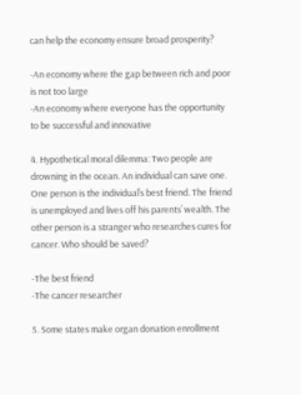can help the economy ensure broad prosperity?

-An economy where the gap between rich and poor is not too large
-An economy where everyone has the opportunity to be successful and innovative

4. Hypothetical moral dilemma: Two people are drowning in the ocean. An individual can save one. One person is the individual’s best friend. The friend is unemployed and lives off his parents’ wealth. The other person is a stranger who researches cures for cancer. Who should be saved?

-The best friend
-The cancer researcher

5. Some states make organ donation enrollment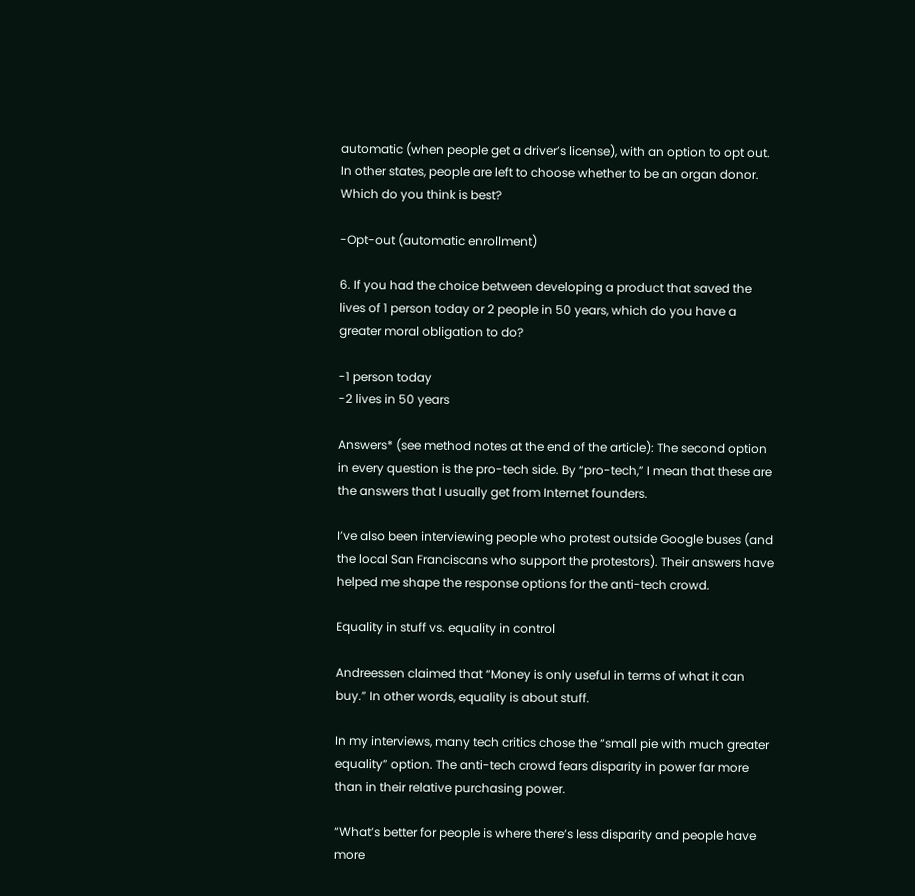automatic (when people get a driver’s license), with an option to opt out. In other states, people are left to choose whether to be an organ donor. Which do you think is best?

-Opt-out (automatic enrollment)

6. If you had the choice between developing a product that saved the lives of 1 person today or 2 people in 50 years, which do you have a greater moral obligation to do?

-1 person today
-2 lives in 50 years

Answers* (see method notes at the end of the article): The second option in every question is the pro-tech side. By “pro-tech,” I mean that these are the answers that I usually get from Internet founders.

I’ve also been interviewing people who protest outside Google buses (and the local San Franciscans who support the protestors). Their answers have helped me shape the response options for the anti-tech crowd.

Equality in stuff vs. equality in control

Andreessen claimed that “Money is only useful in terms of what it can buy.” In other words, equality is about stuff.

In my interviews, many tech critics chose the “small pie with much greater equality” option. The anti-tech crowd fears disparity in power far more than in their relative purchasing power.

“What’s better for people is where there’s less disparity and people have more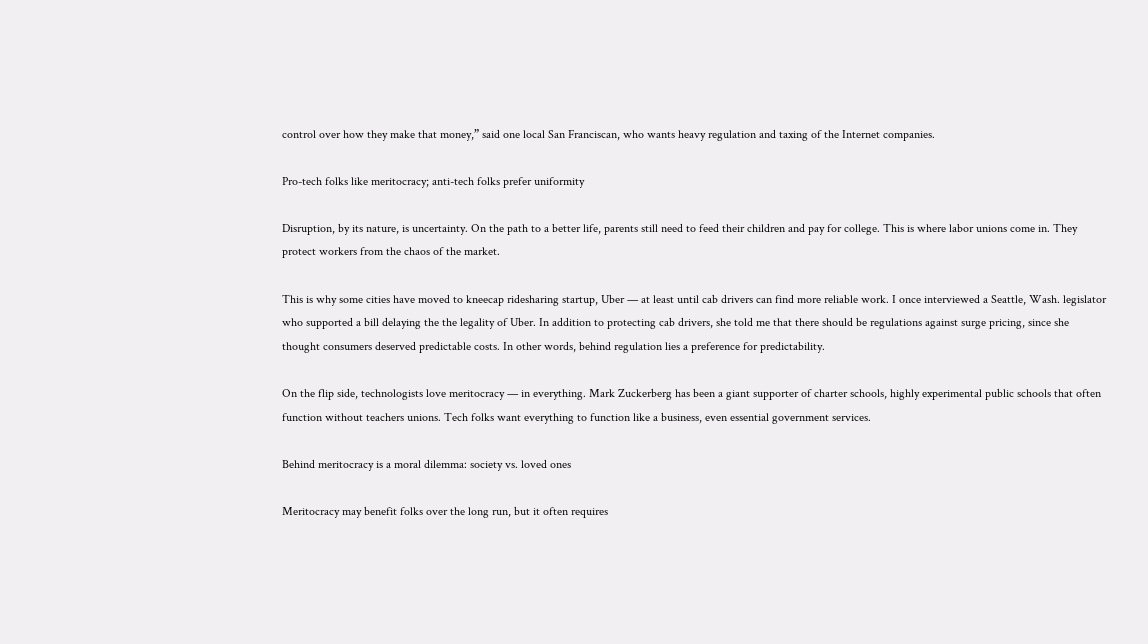control over how they make that money,” said one local San Franciscan, who wants heavy regulation and taxing of the Internet companies.

Pro-tech folks like meritocracy; anti-tech folks prefer uniformity

Disruption, by its nature, is uncertainty. On the path to a better life, parents still need to feed their children and pay for college. This is where labor unions come in. They protect workers from the chaos of the market.

This is why some cities have moved to kneecap ridesharing startup, Uber — at least until cab drivers can find more reliable work. I once interviewed a Seattle, Wash. legislator who supported a bill delaying the the legality of Uber. In addition to protecting cab drivers, she told me that there should be regulations against surge pricing, since she thought consumers deserved predictable costs. In other words, behind regulation lies a preference for predictability.

On the flip side, technologists love meritocracy — in everything. Mark Zuckerberg has been a giant supporter of charter schools, highly experimental public schools that often function without teachers unions. Tech folks want everything to function like a business, even essential government services.

Behind meritocracy is a moral dilemma: society vs. loved ones

Meritocracy may benefit folks over the long run, but it often requires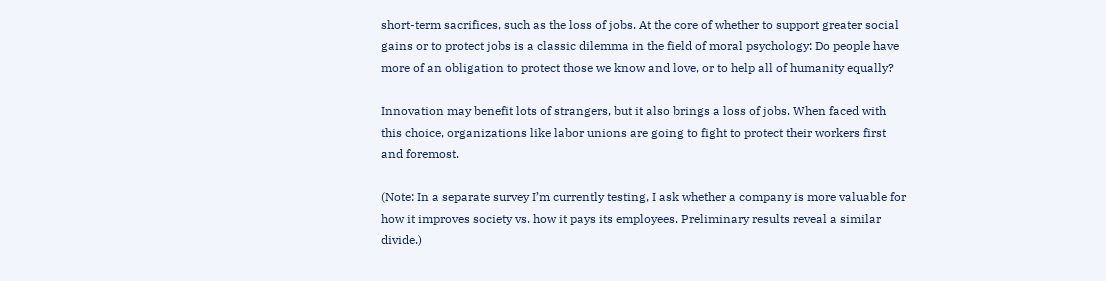short-term sacrifices, such as the loss of jobs. At the core of whether to support greater social gains or to protect jobs is a classic dilemma in the field of moral psychology: Do people have more of an obligation to protect those we know and love, or to help all of humanity equally?

Innovation may benefit lots of strangers, but it also brings a loss of jobs. When faced with this choice, organizations like labor unions are going to fight to protect their workers first and foremost.

(Note: In a separate survey I’m currently testing, I ask whether a company is more valuable for how it improves society vs. how it pays its employees. Preliminary results reveal a similar divide.)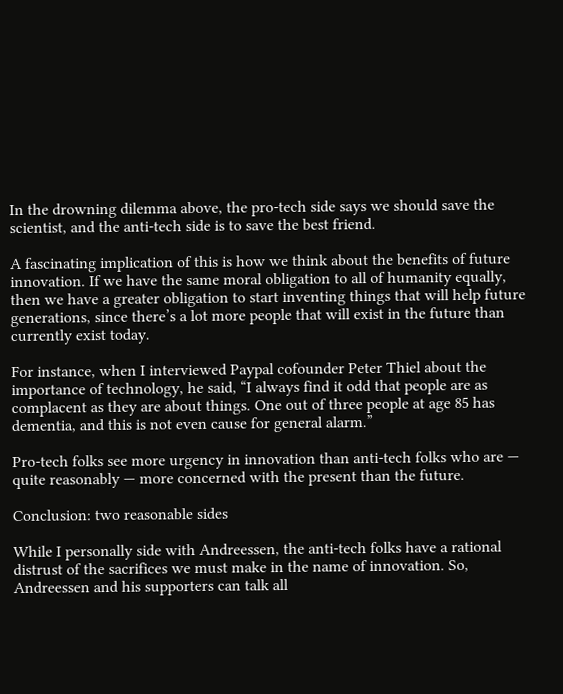In the drowning dilemma above, the pro-tech side says we should save the scientist, and the anti-tech side is to save the best friend.

A fascinating implication of this is how we think about the benefits of future innovation. If we have the same moral obligation to all of humanity equally, then we have a greater obligation to start inventing things that will help future generations, since there’s a lot more people that will exist in the future than currently exist today.

For instance, when I interviewed Paypal cofounder Peter Thiel about the importance of technology, he said, “I always find it odd that people are as complacent as they are about things. One out of three people at age 85 has dementia, and this is not even cause for general alarm.”

Pro-tech folks see more urgency in innovation than anti-tech folks who are — quite reasonably — more concerned with the present than the future.

Conclusion: two reasonable sides

While I personally side with Andreessen, the anti-tech folks have a rational distrust of the sacrifices we must make in the name of innovation. So, Andreessen and his supporters can talk all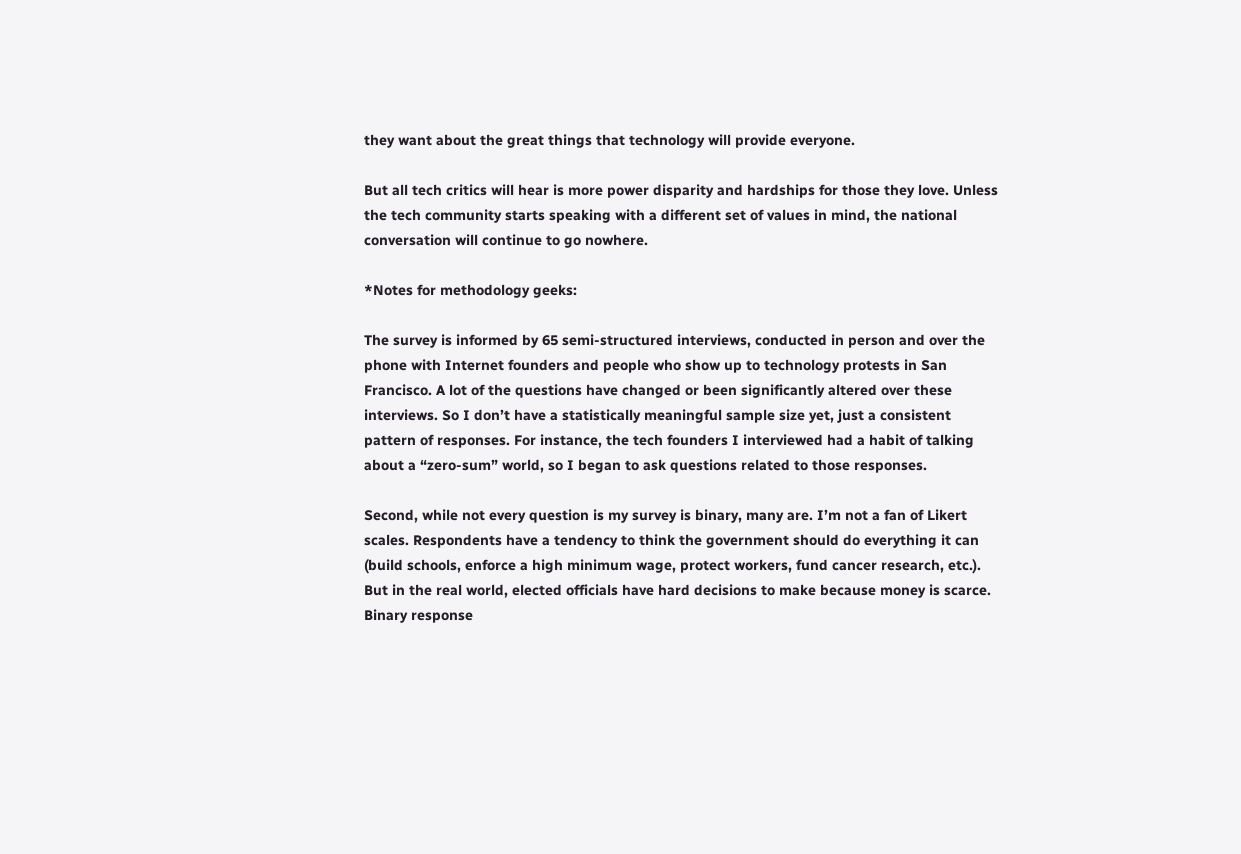they want about the great things that technology will provide everyone.

But all tech critics will hear is more power disparity and hardships for those they love. Unless the tech community starts speaking with a different set of values in mind, the national conversation will continue to go nowhere.

*Notes for methodology geeks:

The survey is informed by 65 semi-structured interviews, conducted in person and over the phone with Internet founders and people who show up to technology protests in San Francisco. A lot of the questions have changed or been significantly altered over these interviews. So I don’t have a statistically meaningful sample size yet, just a consistent pattern of responses. For instance, the tech founders I interviewed had a habit of talking about a “zero-sum” world, so I began to ask questions related to those responses.

Second, while not every question is my survey is binary, many are. I’m not a fan of Likert scales. Respondents have a tendency to think the government should do everything it can (build schools, enforce a high minimum wage, protect workers, fund cancer research, etc.). But in the real world, elected officials have hard decisions to make because money is scarce. Binary response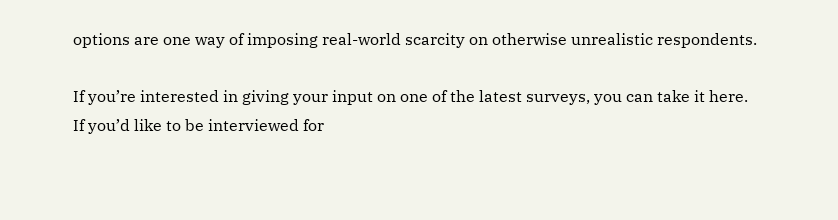options are one way of imposing real-world scarcity on otherwise unrealistic respondents.

If you’re interested in giving your input on one of the latest surveys, you can take it here. If you’d like to be interviewed for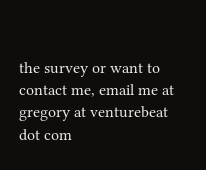the survey or want to contact me, email me at gregory at venturebeat dot com